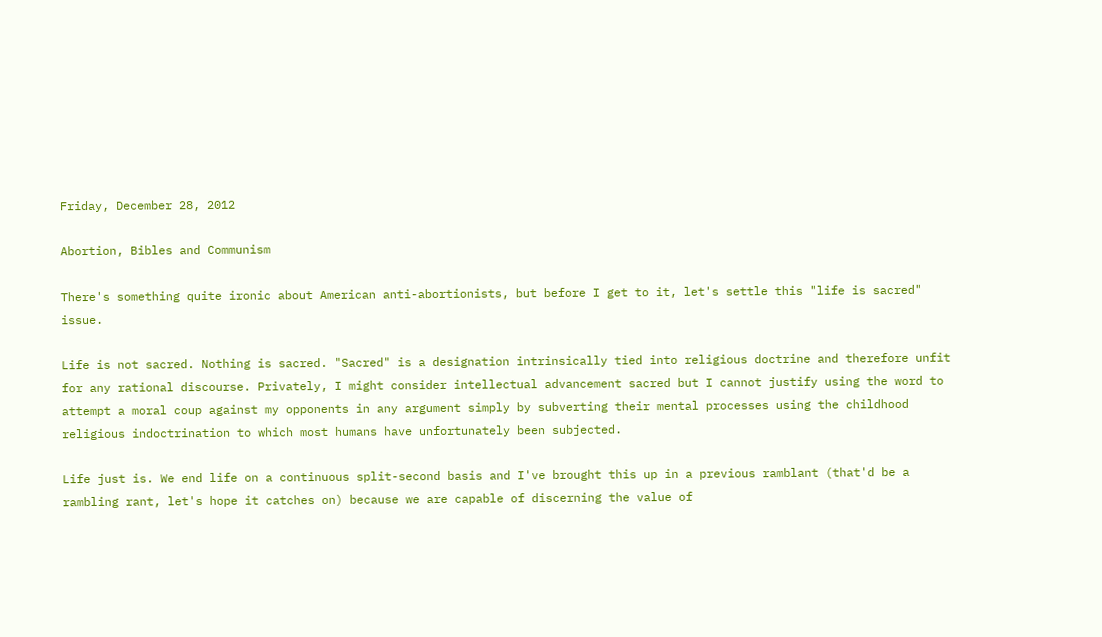Friday, December 28, 2012

Abortion, Bibles and Communism

There's something quite ironic about American anti-abortionists, but before I get to it, let's settle this "life is sacred" issue.

Life is not sacred. Nothing is sacred. "Sacred" is a designation intrinsically tied into religious doctrine and therefore unfit for any rational discourse. Privately, I might consider intellectual advancement sacred but I cannot justify using the word to attempt a moral coup against my opponents in any argument simply by subverting their mental processes using the childhood religious indoctrination to which most humans have unfortunately been subjected.

Life just is. We end life on a continuous split-second basis and I've brought this up in a previous ramblant (that'd be a rambling rant, let's hope it catches on) because we are capable of discerning the value of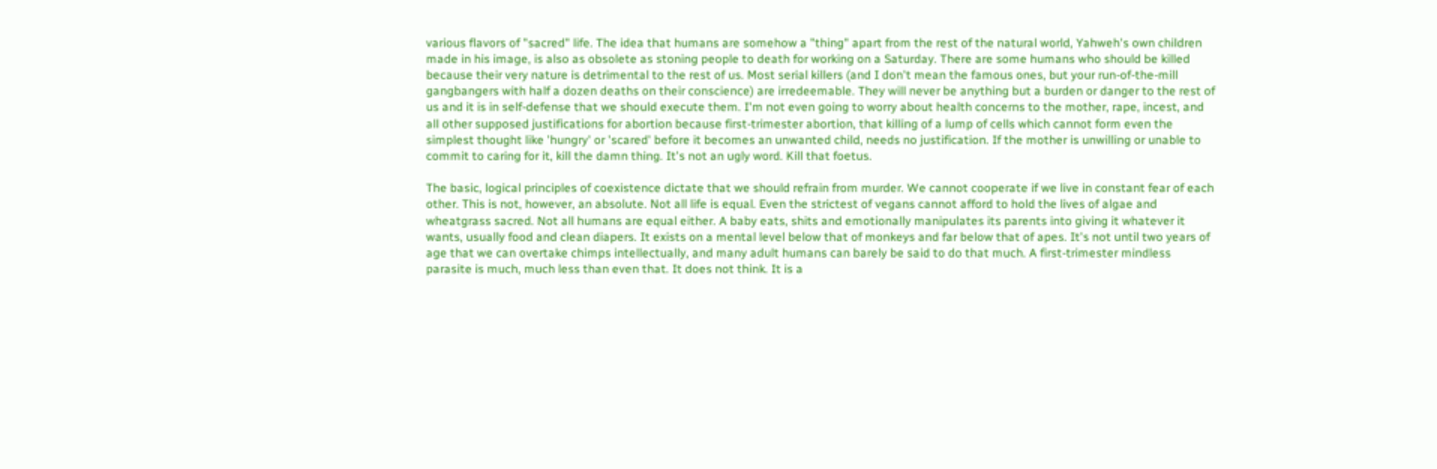various flavors of "sacred" life. The idea that humans are somehow a "thing" apart from the rest of the natural world, Yahweh's own children made in his image, is also as obsolete as stoning people to death for working on a Saturday. There are some humans who should be killed because their very nature is detrimental to the rest of us. Most serial killers (and I don't mean the famous ones, but your run-of-the-mill gangbangers with half a dozen deaths on their conscience) are irredeemable. They will never be anything but a burden or danger to the rest of us and it is in self-defense that we should execute them. I'm not even going to worry about health concerns to the mother, rape, incest, and all other supposed justifications for abortion because first-trimester abortion, that killing of a lump of cells which cannot form even the simplest thought like 'hungry' or 'scared' before it becomes an unwanted child, needs no justification. If the mother is unwilling or unable to commit to caring for it, kill the damn thing. It's not an ugly word. Kill that foetus.

The basic, logical principles of coexistence dictate that we should refrain from murder. We cannot cooperate if we live in constant fear of each other. This is not, however, an absolute. Not all life is equal. Even the strictest of vegans cannot afford to hold the lives of algae and wheatgrass sacred. Not all humans are equal either. A baby eats, shits and emotionally manipulates its parents into giving it whatever it wants, usually food and clean diapers. It exists on a mental level below that of monkeys and far below that of apes. It's not until two years of age that we can overtake chimps intellectually, and many adult humans can barely be said to do that much. A first-trimester mindless parasite is much, much less than even that. It does not think. It is a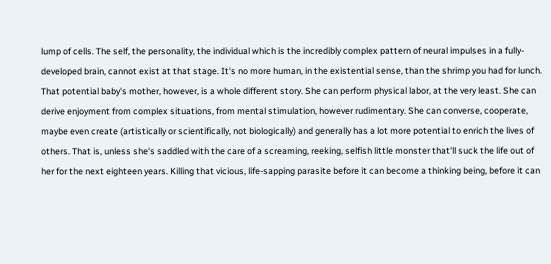lump of cells. The self, the personality, the individual which is the incredibly complex pattern of neural impulses in a fully-developed brain, cannot exist at that stage. It's no more human, in the existential sense, than the shrimp you had for lunch.
That potential baby's mother, however, is a whole different story. She can perform physical labor, at the very least. She can derive enjoyment from complex situations, from mental stimulation, however rudimentary. She can converse, cooperate, maybe even create (artistically or scientifically, not biologically) and generally has a lot more potential to enrich the lives of others. That is, unless she's saddled with the care of a screaming, reeking, selfish little monster that'll suck the life out of her for the next eighteen years. Killing that vicious, life-sapping parasite before it can become a thinking being, before it can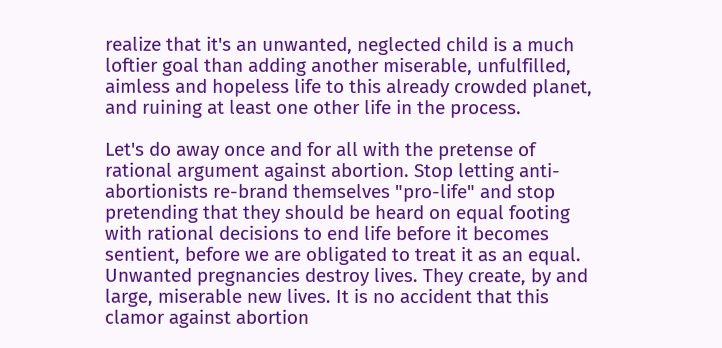realize that it's an unwanted, neglected child is a much loftier goal than adding another miserable, unfulfilled, aimless and hopeless life to this already crowded planet, and ruining at least one other life in the process.

Let's do away once and for all with the pretense of rational argument against abortion. Stop letting anti-abortionists re-brand themselves "pro-life" and stop pretending that they should be heard on equal footing with rational decisions to end life before it becomes sentient, before we are obligated to treat it as an equal. Unwanted pregnancies destroy lives. They create, by and large, miserable new lives. It is no accident that this clamor against abortion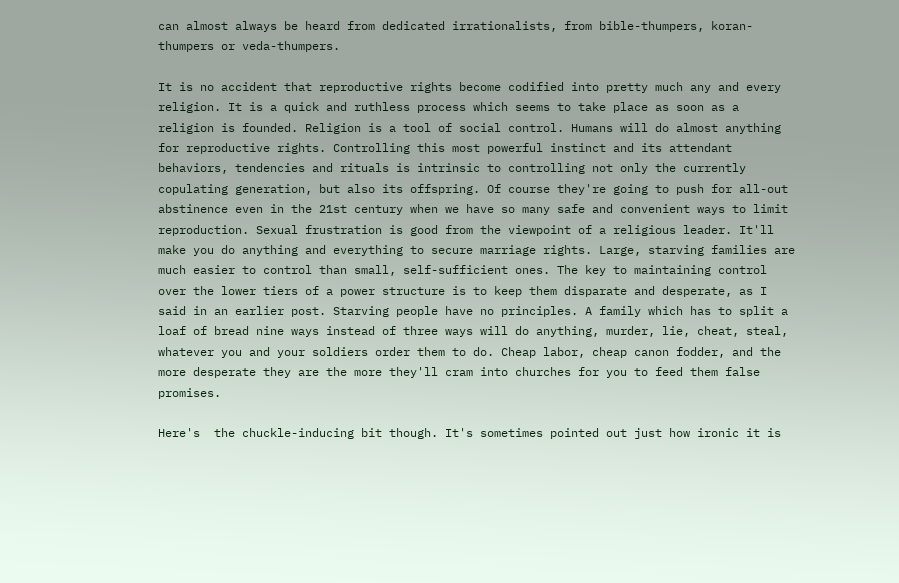can almost always be heard from dedicated irrationalists, from bible-thumpers, koran-thumpers or veda-thumpers.

It is no accident that reproductive rights become codified into pretty much any and every religion. It is a quick and ruthless process which seems to take place as soon as a religion is founded. Religion is a tool of social control. Humans will do almost anything for reproductive rights. Controlling this most powerful instinct and its attendant behaviors, tendencies and rituals is intrinsic to controlling not only the currently copulating generation, but also its offspring. Of course they're going to push for all-out abstinence even in the 21st century when we have so many safe and convenient ways to limit reproduction. Sexual frustration is good from the viewpoint of a religious leader. It'll make you do anything and everything to secure marriage rights. Large, starving families are much easier to control than small, self-sufficient ones. The key to maintaining control over the lower tiers of a power structure is to keep them disparate and desperate, as I said in an earlier post. Starving people have no principles. A family which has to split a loaf of bread nine ways instead of three ways will do anything, murder, lie, cheat, steal, whatever you and your soldiers order them to do. Cheap labor, cheap canon fodder, and the more desperate they are the more they'll cram into churches for you to feed them false promises.

Here's  the chuckle-inducing bit though. It's sometimes pointed out just how ironic it is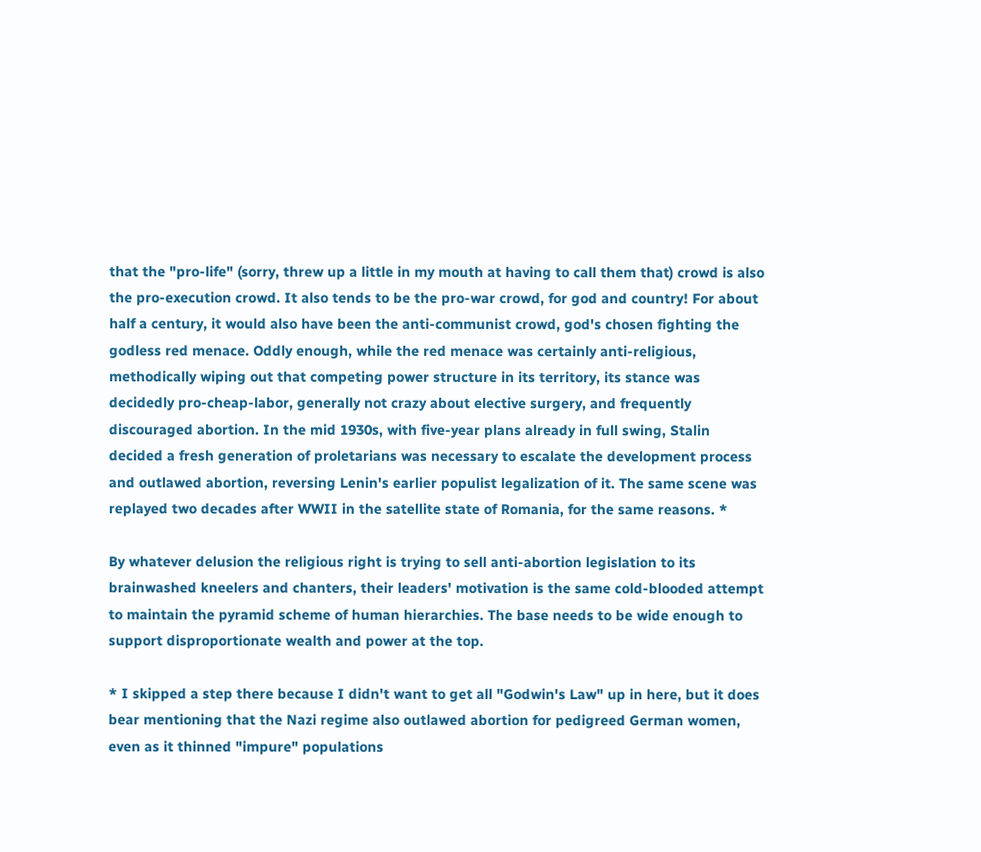that the "pro-life" (sorry, threw up a little in my mouth at having to call them that) crowd is also the pro-execution crowd. It also tends to be the pro-war crowd, for god and country! For about half a century, it would also have been the anti-communist crowd, god's chosen fighting the godless red menace. Oddly enough, while the red menace was certainly anti-religious, methodically wiping out that competing power structure in its territory, its stance was decidedly pro-cheap-labor, generally not crazy about elective surgery, and frequently discouraged abortion. In the mid 1930s, with five-year plans already in full swing, Stalin decided a fresh generation of proletarians was necessary to escalate the development process and outlawed abortion, reversing Lenin's earlier populist legalization of it. The same scene was replayed two decades after WWII in the satellite state of Romania, for the same reasons. *

By whatever delusion the religious right is trying to sell anti-abortion legislation to its brainwashed kneelers and chanters, their leaders' motivation is the same cold-blooded attempt to maintain the pyramid scheme of human hierarchies. The base needs to be wide enough to support disproportionate wealth and power at the top.

* I skipped a step there because I didn't want to get all "Godwin's Law" up in here, but it does bear mentioning that the Nazi regime also outlawed abortion for pedigreed German women, even as it thinned "impure" populations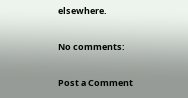elsewhere.

No comments:

Post a Comment